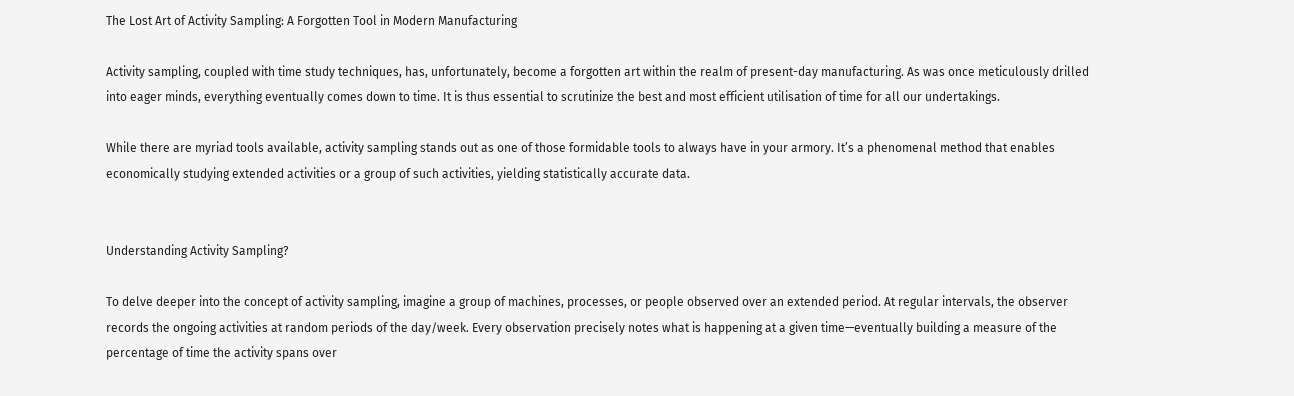The Lost Art of Activity Sampling: A Forgotten Tool in Modern Manufacturing

Activity sampling, coupled with time study techniques, has, unfortunately, become a forgotten art within the realm of present-day manufacturing. As was once meticulously drilled into eager minds, everything eventually comes down to time. It is thus essential to scrutinize the best and most efficient utilisation of time for all our undertakings.

While there are myriad tools available, activity sampling stands out as one of those formidable tools to always have in your armory. It’s a phenomenal method that enables economically studying extended activities or a group of such activities, yielding statistically accurate data.


Understanding Activity Sampling?

To delve deeper into the concept of activity sampling, imagine a group of machines, processes, or people observed over an extended period. At regular intervals, the observer records the ongoing activities at random periods of the day/week. Every observation precisely notes what is happening at a given time—eventually building a measure of the percentage of time the activity spans over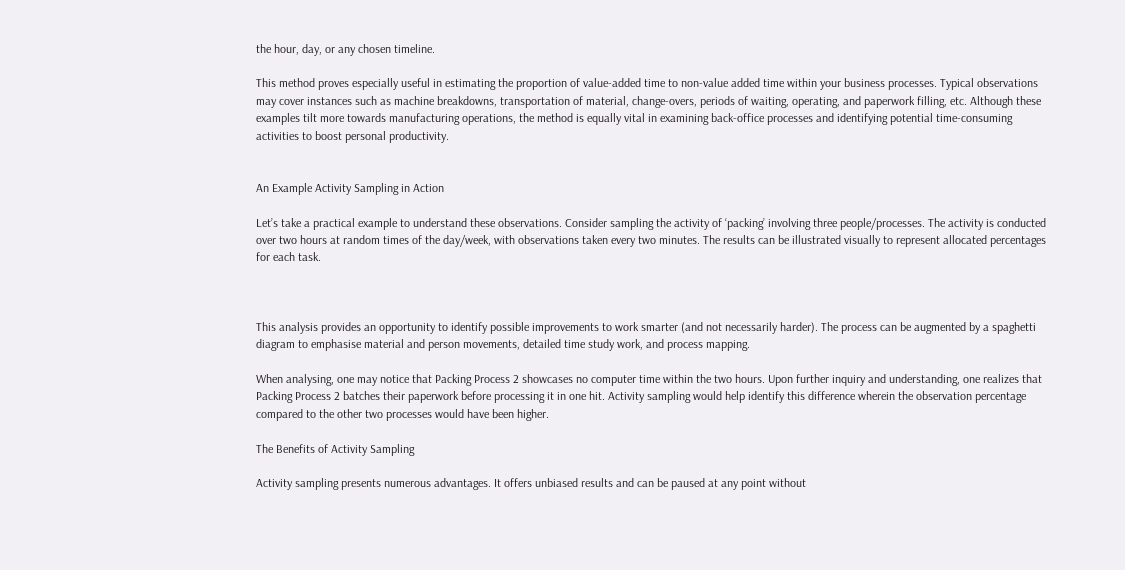the hour, day, or any chosen timeline.

This method proves especially useful in estimating the proportion of value-added time to non-value added time within your business processes. Typical observations may cover instances such as machine breakdowns, transportation of material, change-overs, periods of waiting, operating, and paperwork filling, etc. Although these examples tilt more towards manufacturing operations, the method is equally vital in examining back-office processes and identifying potential time-consuming activities to boost personal productivity.


An Example Activity Sampling in Action

Let’s take a practical example to understand these observations. Consider sampling the activity of ‘packing’ involving three people/processes. The activity is conducted over two hours at random times of the day/week, with observations taken every two minutes. The results can be illustrated visually to represent allocated percentages for each task.



This analysis provides an opportunity to identify possible improvements to work smarter (and not necessarily harder). The process can be augmented by a spaghetti diagram to emphasise material and person movements, detailed time study work, and process mapping.

When analysing, one may notice that Packing Process 2 showcases no computer time within the two hours. Upon further inquiry and understanding, one realizes that Packing Process 2 batches their paperwork before processing it in one hit. Activity sampling would help identify this difference wherein the observation percentage compared to the other two processes would have been higher.

The Benefits of Activity Sampling

Activity sampling presents numerous advantages. It offers unbiased results and can be paused at any point without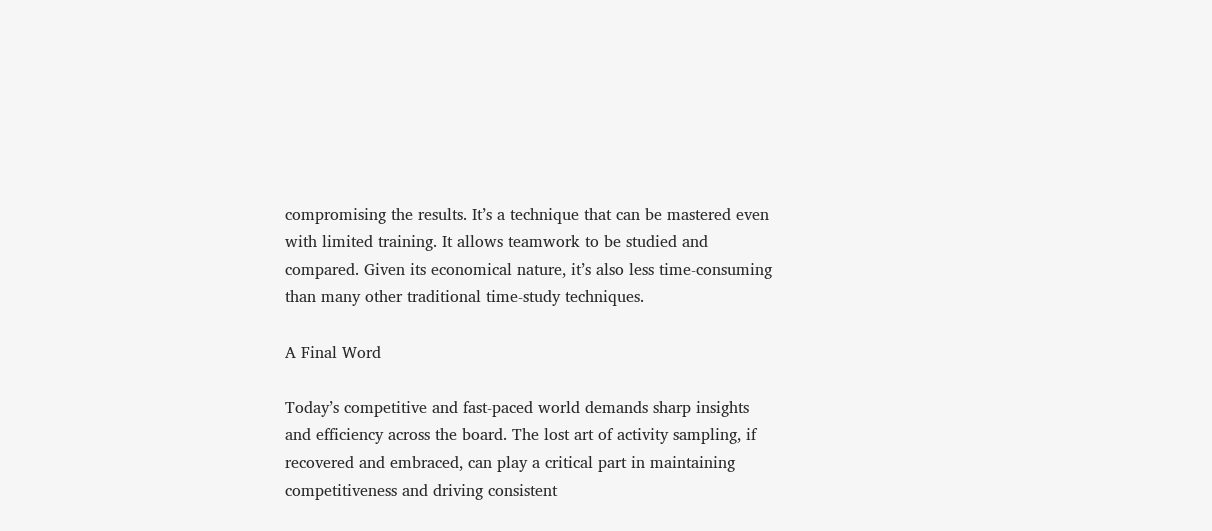compromising the results. It’s a technique that can be mastered even with limited training. It allows teamwork to be studied and compared. Given its economical nature, it’s also less time-consuming than many other traditional time-study techniques.

A Final Word

Today’s competitive and fast-paced world demands sharp insights and efficiency across the board. The lost art of activity sampling, if recovered and embraced, can play a critical part in maintaining competitiveness and driving consistent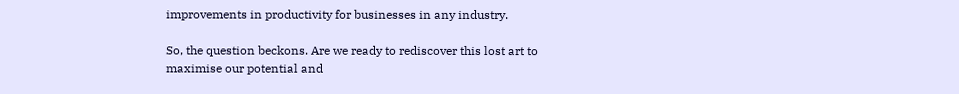improvements in productivity for businesses in any industry.

So, the question beckons. Are we ready to rediscover this lost art to maximise our potential and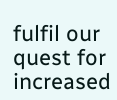fulfil our quest for increased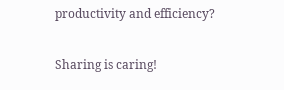productivity and efficiency?

Sharing is caring!